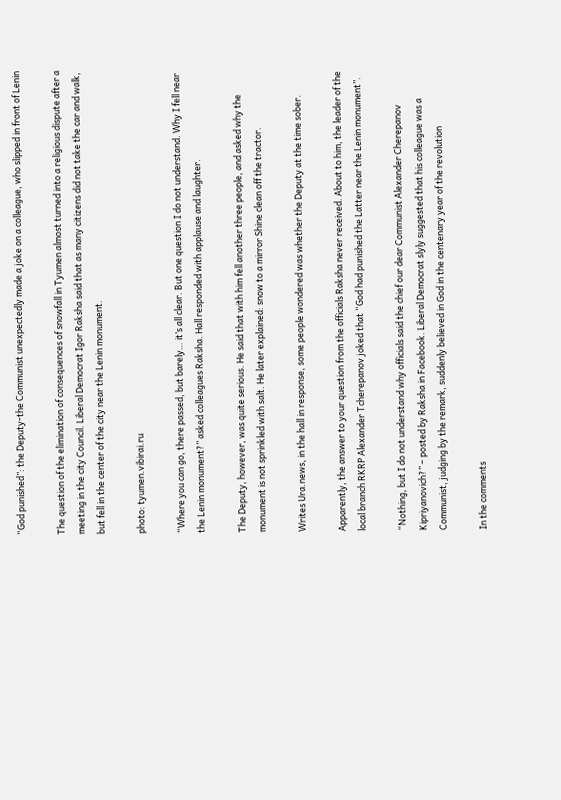“God punished”: the Deputy-the Communist unexpectedly made a joke on a colleague, who slipped in front of Lenin

The question of the elimination of consequences of snowfall in Tyumen almost turned into a religious dispute after a meeting in the city Council. Liberal Democrat Igor Raksha said that as many citizens did not take the car and walk, but fell in the center of the city near the Lenin monument.

photo: tyumen.vibirai.ru

“Where you can go, there passed, but barely… it’s all clear. But one question I do not understand. Why I fell near the Lenin monument?” asked colleagues Raksha. Hall responded with applause and laughter.

The Deputy, however, was quite serious. He said that with him fell another three people, and asked why the monument is not sprinkled with salt. He later explained: snow to a mirror Shine clean off the tractor.

Writes Ura.news, in the hall in response, some people wondered was whether the Deputy at the time sober.

Apparently, the answer to your question from the officials Raksha never received. About to him, the leader of the local branch RKRP Alexander Tcherepanov joked that “God had punished the Latter near the Lenin monument”.

“Nothing, but I do not understand why officials said the chief our dear Communist Alexander Cherepanov Kipriyanovich?” – posted by Raksha in Facebook. Liberal Democrat slyly suggested that his colleague was a Communist, judging by the remark, suddenly believed in God in the centenary year of the revolution

In the comments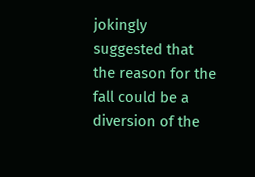jokingly suggested that the reason for the fall could be a diversion of the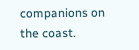companions on the coast.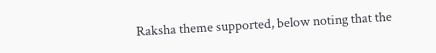Raksha theme supported, below noting that the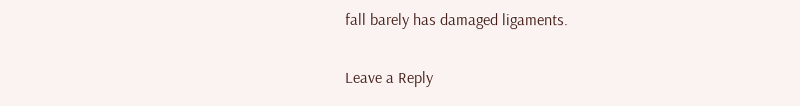fall barely has damaged ligaments.

Leave a Reply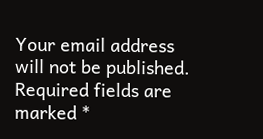Your email address will not be published. Required fields are marked *